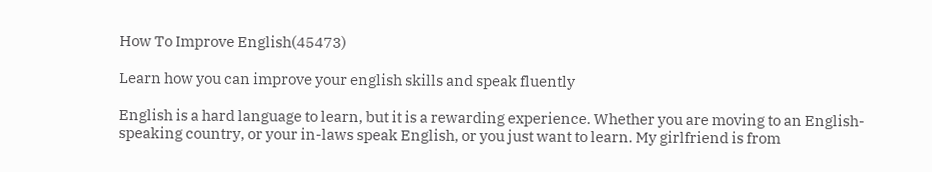How To Improve English(45473)

Learn how you can improve your english skills and speak fluently

English is a hard language to learn, but it is a rewarding experience. Whether you are moving to an English-speaking country, or your in-laws speak English, or you just want to learn. My girlfriend is from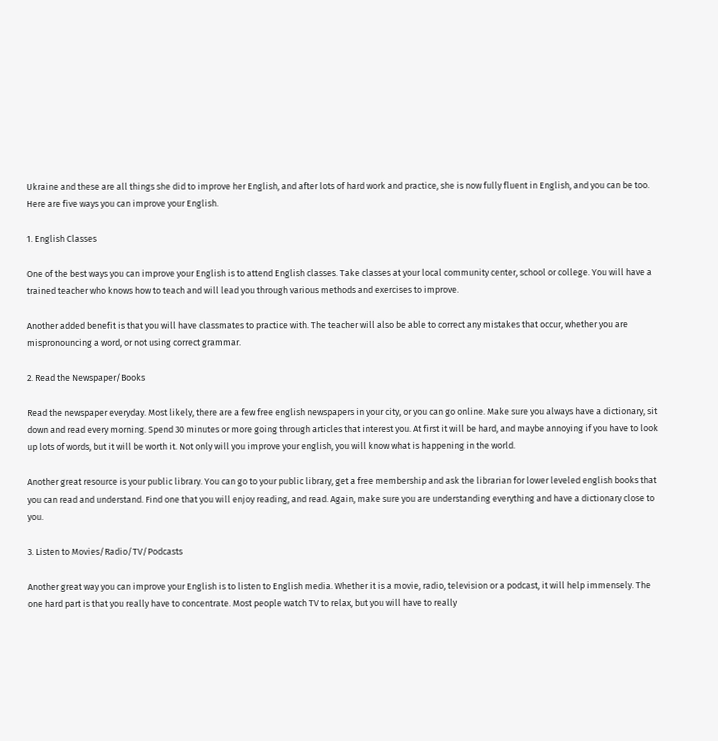Ukraine and these are all things she did to improve her English, and after lots of hard work and practice, she is now fully fluent in English, and you can be too. Here are five ways you can improve your English.

1. English Classes

One of the best ways you can improve your English is to attend English classes. Take classes at your local community center, school or college. You will have a trained teacher who knows how to teach and will lead you through various methods and exercises to improve.

Another added benefit is that you will have classmates to practice with. The teacher will also be able to correct any mistakes that occur, whether you are mispronouncing a word, or not using correct grammar.

2. Read the Newspaper/Books

Read the newspaper everyday. Most likely, there are a few free english newspapers in your city, or you can go online. Make sure you always have a dictionary, sit down and read every morning. Spend 30 minutes or more going through articles that interest you. At first it will be hard, and maybe annoying if you have to look up lots of words, but it will be worth it. Not only will you improve your english, you will know what is happening in the world.

Another great resource is your public library. You can go to your public library, get a free membership and ask the librarian for lower leveled english books that you can read and understand. Find one that you will enjoy reading, and read. Again, make sure you are understanding everything and have a dictionary close to you.

3. Listen to Movies/Radio/TV/Podcasts

Another great way you can improve your English is to listen to English media. Whether it is a movie, radio, television or a podcast, it will help immensely. The one hard part is that you really have to concentrate. Most people watch TV to relax, but you will have to really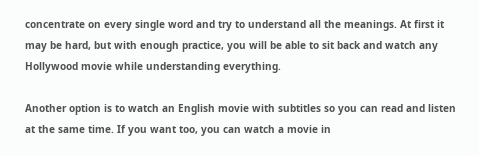concentrate on every single word and try to understand all the meanings. At first it may be hard, but with enough practice, you will be able to sit back and watch any Hollywood movie while understanding everything.

Another option is to watch an English movie with subtitles so you can read and listen at the same time. If you want too, you can watch a movie in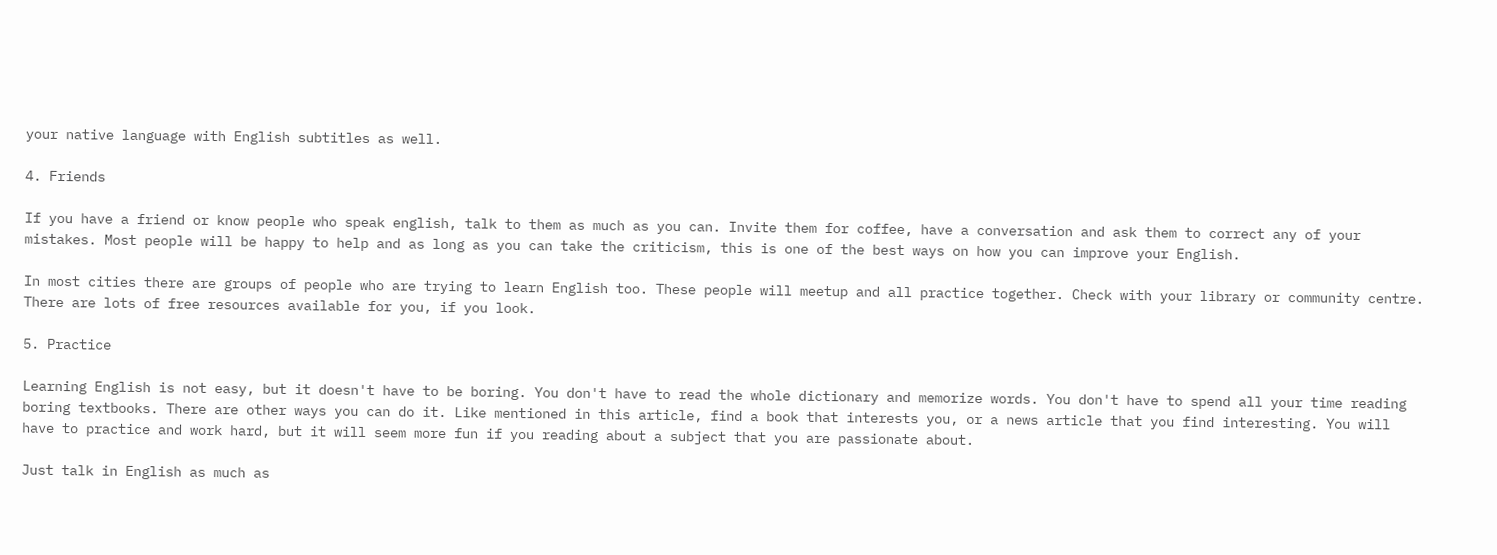your native language with English subtitles as well.

4. Friends

If you have a friend or know people who speak english, talk to them as much as you can. Invite them for coffee, have a conversation and ask them to correct any of your mistakes. Most people will be happy to help and as long as you can take the criticism, this is one of the best ways on how you can improve your English.

In most cities there are groups of people who are trying to learn English too. These people will meetup and all practice together. Check with your library or community centre. There are lots of free resources available for you, if you look.

5. Practice

Learning English is not easy, but it doesn't have to be boring. You don't have to read the whole dictionary and memorize words. You don't have to spend all your time reading boring textbooks. There are other ways you can do it. Like mentioned in this article, find a book that interests you, or a news article that you find interesting. You will have to practice and work hard, but it will seem more fun if you reading about a subject that you are passionate about.

Just talk in English as much as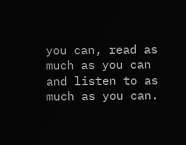you can, read as much as you can and listen to as much as you can.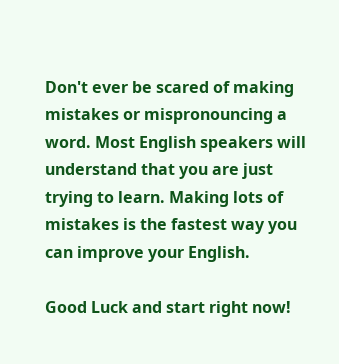Don't ever be scared of making mistakes or mispronouncing a word. Most English speakers will understand that you are just trying to learn. Making lots of mistakes is the fastest way you can improve your English.

Good Luck and start right now!